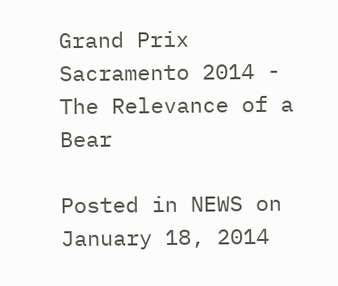Grand Prix Sacramento 2014 - The Relevance of a Bear

Posted in NEWS on January 18, 2014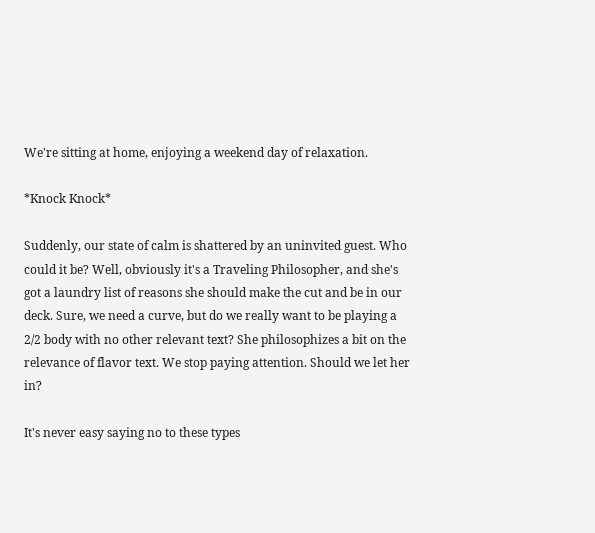We're sitting at home, enjoying a weekend day of relaxation.

*Knock Knock*

Suddenly, our state of calm is shattered by an uninvited guest. Who could it be? Well, obviously it's a Traveling Philosopher, and she's got a laundry list of reasons she should make the cut and be in our deck. Sure, we need a curve, but do we really want to be playing a 2/2 body with no other relevant text? She philosophizes a bit on the relevance of flavor text. We stop paying attention. Should we let her in?

It's never easy saying no to these types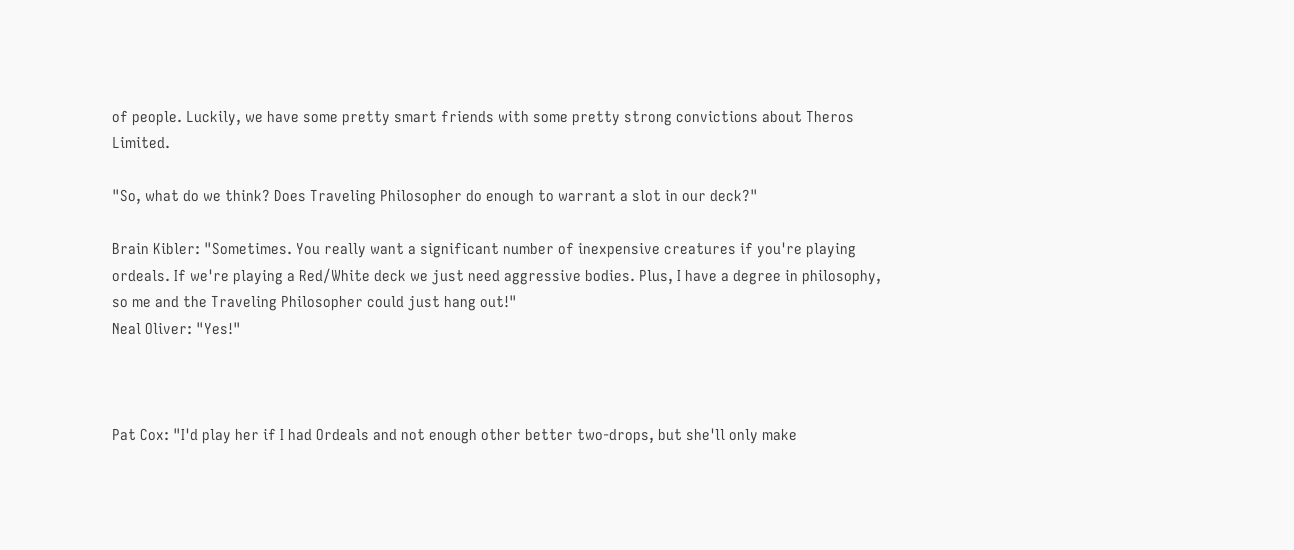of people. Luckily, we have some pretty smart friends with some pretty strong convictions about Theros Limited.

"So, what do we think? Does Traveling Philosopher do enough to warrant a slot in our deck?"

Brain Kibler: "Sometimes. You really want a significant number of inexpensive creatures if you're playing ordeals. If we're playing a Red/White deck we just need aggressive bodies. Plus, I have a degree in philosophy, so me and the Traveling Philosopher could just hang out!"
Neal Oliver: "Yes!"



Pat Cox: "I'd play her if I had Ordeals and not enough other better two-drops, but she'll only make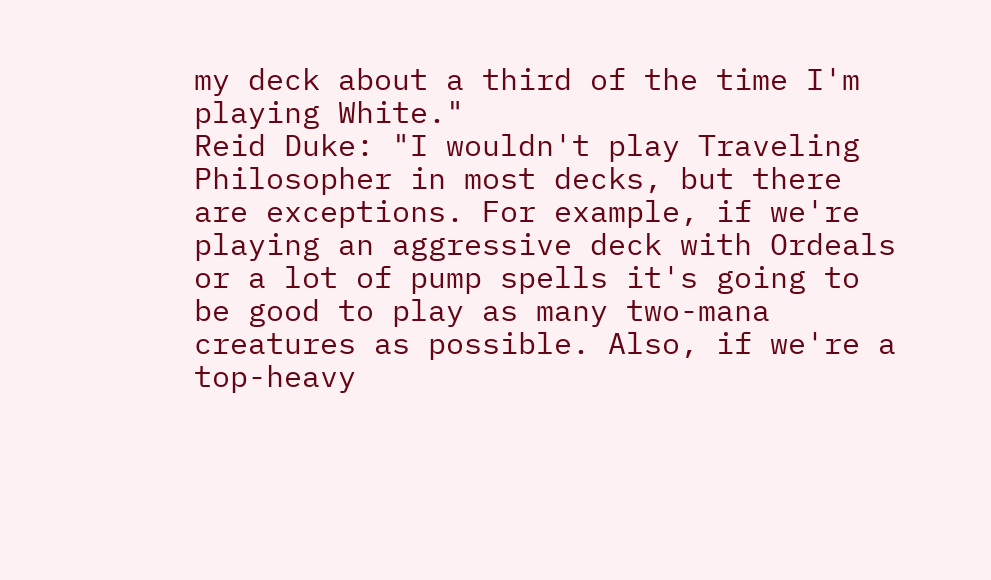my deck about a third of the time I'm playing White."
Reid Duke: "I wouldn't play Traveling Philosopher in most decks, but there are exceptions. For example, if we're playing an aggressive deck with Ordeals or a lot of pump spells it's going to be good to play as many two-mana creatures as possible. Also, if we're a top-heavy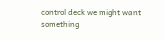control deck we might want something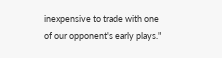inexpensive to trade with one of our opponent's early plays."